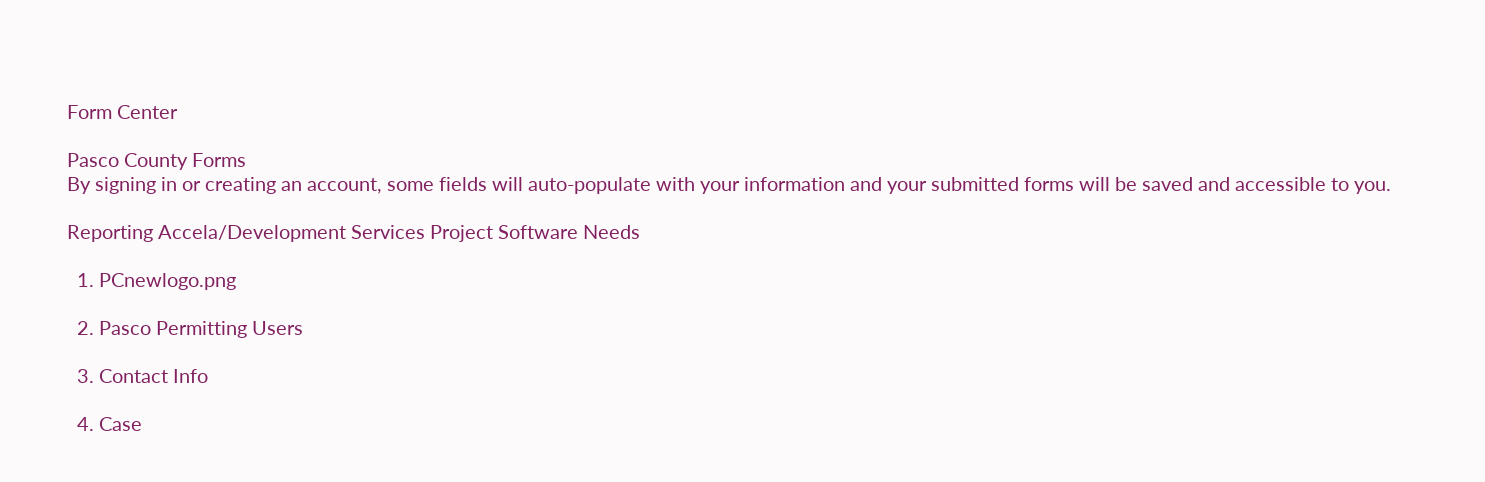Form Center

Pasco County Forms
By signing in or creating an account, some fields will auto-populate with your information and your submitted forms will be saved and accessible to you.

Reporting Accela/Development Services Project Software Needs

  1. PCnewlogo.png

  2. Pasco Permitting Users

  3. Contact Info

  4. Case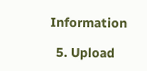Information

  5. Upload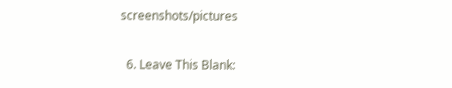screenshots/pictures

  6. Leave This Blank: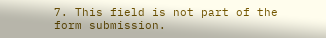7. This field is not part of the form submission.